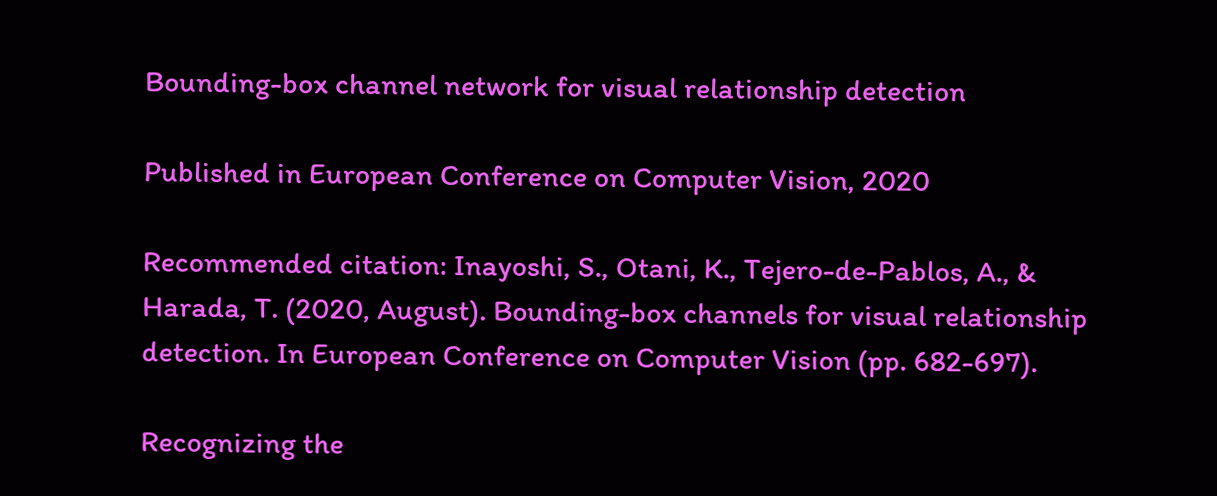Bounding-box channel network for visual relationship detection

Published in European Conference on Computer Vision, 2020

Recommended citation: Inayoshi, S., Otani, K., Tejero-de-Pablos, A., & Harada, T. (2020, August). Bounding-box channels for visual relationship detection. In European Conference on Computer Vision (pp. 682-697).

Recognizing the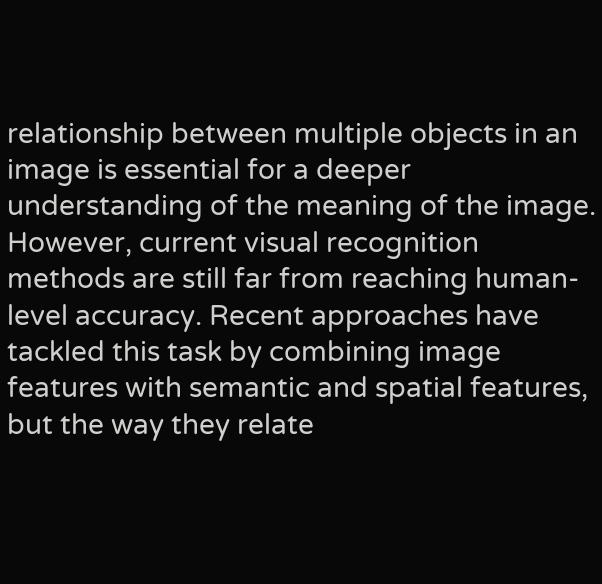relationship between multiple objects in an image is essential for a deeper understanding of the meaning of the image. However, current visual recognition methods are still far from reaching human-level accuracy. Recent approaches have tackled this task by combining image features with semantic and spatial features, but the way they relate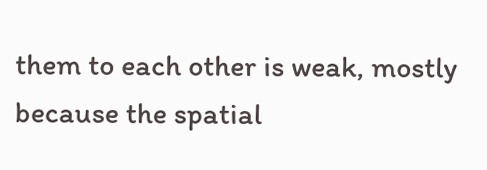them to each other is weak, mostly because the spatial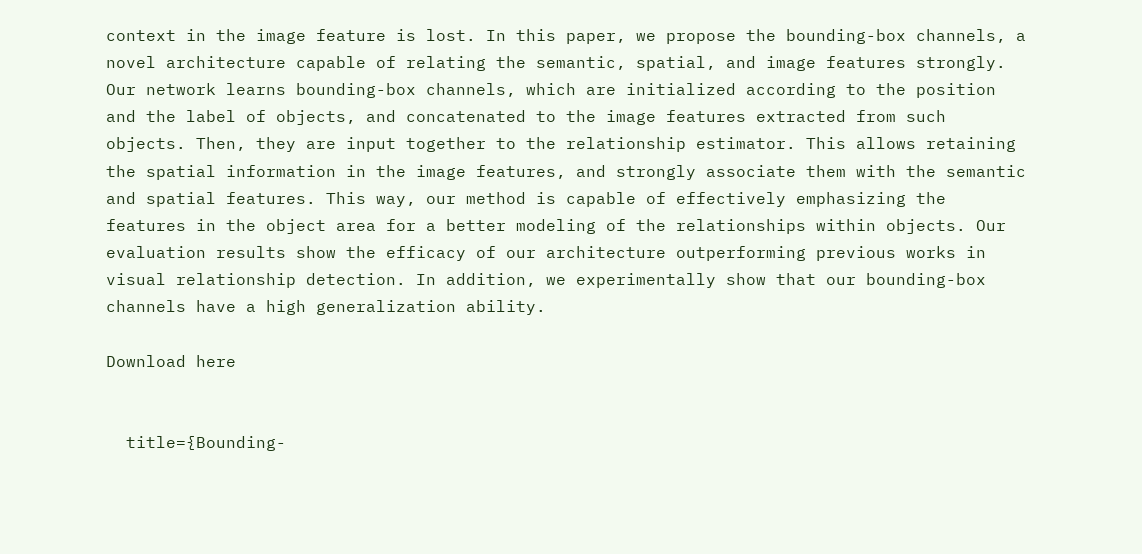context in the image feature is lost. In this paper, we propose the bounding-box channels, a novel architecture capable of relating the semantic, spatial, and image features strongly. Our network learns bounding-box channels, which are initialized according to the position and the label of objects, and concatenated to the image features extracted from such objects. Then, they are input together to the relationship estimator. This allows retaining the spatial information in the image features, and strongly associate them with the semantic and spatial features. This way, our method is capable of effectively emphasizing the features in the object area for a better modeling of the relationships within objects. Our evaluation results show the efficacy of our architecture outperforming previous works in visual relationship detection. In addition, we experimentally show that our bounding-box channels have a high generalization ability.

Download here


  title={Bounding-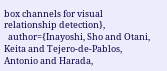box channels for visual relationship detection},
  author={Inayoshi, Sho and Otani, Keita and Tejero-de-Pablos, Antonio and Harada,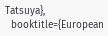Tatsuya},
  booktitle={European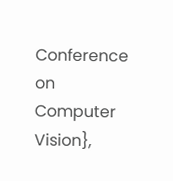Conference on Computer Vision},